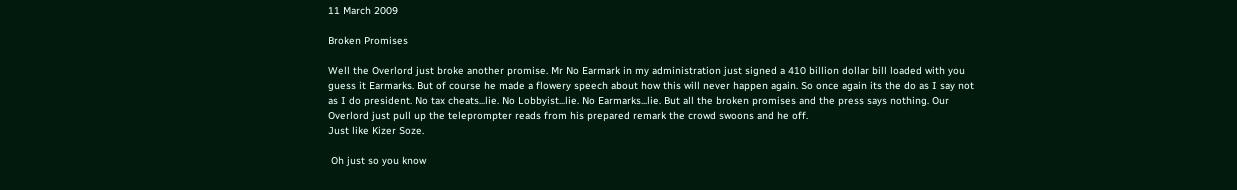11 March 2009

Broken Promises

Well the Overlord just broke another promise. Mr No Earmark in my administration just signed a 410 billion dollar bill loaded with you guess it Earmarks. But of course he made a flowery speech about how this will never happen again. So once again its the do as I say not as I do president. No tax cheats...lie. No Lobbyist...lie. No Earmarks...lie. But all the broken promises and the press says nothing. Our Overlord just pull up the teleprompter reads from his prepared remark the crowd swoons and he off.
Just like Kizer Soze.

 Oh just so you know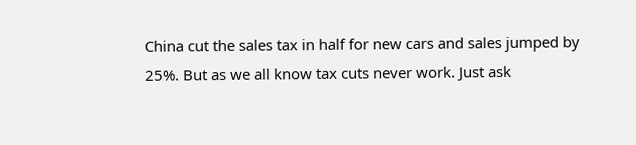China cut the sales tax in half for new cars and sales jumped by 25%. But as we all know tax cuts never work. Just ask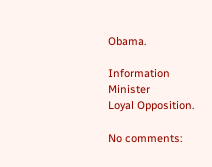Obama.

Information Minister
Loyal Opposition.

No comments: